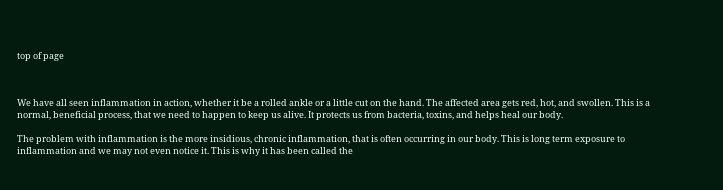top of page



We have all seen inflammation in action, whether it be a rolled ankle or a little cut on the hand. The affected area gets red, hot, and swollen. This is a normal, beneficial process, that we need to happen to keep us alive. It protects us from bacteria, toxins, and helps heal our body.

The problem with inflammation is the more insidious, chronic inflammation, that is often occurring in our body. This is long term exposure to inflammation and we may not even notice it. This is why it has been called the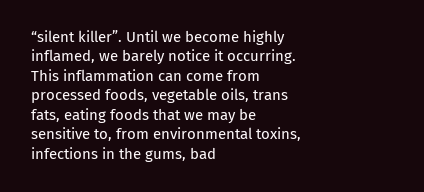“silent killer”. Until we become highly inflamed, we barely notice it occurring. This inflammation can come from processed foods, vegetable oils, trans fats, eating foods that we may be sensitive to, from environmental toxins, infections in the gums, bad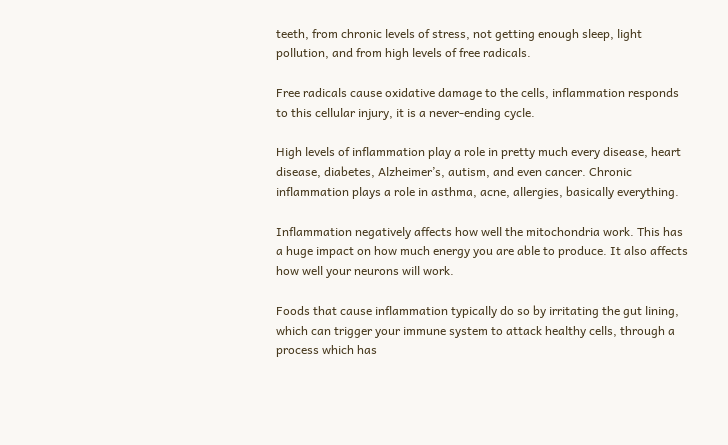teeth, from chronic levels of stress, not getting enough sleep, light pollution, and from high levels of free radicals.

Free radicals cause oxidative damage to the cells, inflammation responds to this cellular injury, it is a never-ending cycle.

High levels of inflammation play a role in pretty much every disease, heart disease, diabetes, Alzheimer’s, autism, and even cancer. Chronic inflammation plays a role in asthma, acne, allergies, basically everything.

Inflammation negatively affects how well the mitochondria work. This has a huge impact on how much energy you are able to produce. It also affects how well your neurons will work.

Foods that cause inflammation typically do so by irritating the gut lining, which can trigger your immune system to attack healthy cells, through a process which has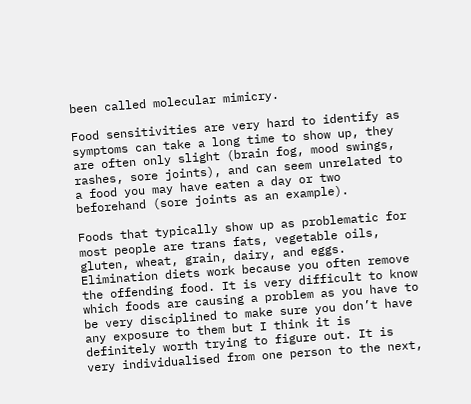been called molecular mimicry.

Food sensitivities are very hard to identify as symptoms can take a long time to show up, they are often only slight (brain fog, mood swings, rashes, sore joints), and can seem unrelated to a food you may have eaten a day or two beforehand (sore joints as an example).

Foods that typically show up as problematic for most people are trans fats, vegetable oils, gluten, wheat, grain, dairy, and eggs. Elimination diets work because you often remove the offending food. It is very difficult to know which foods are causing a problem as you have to be very disciplined to make sure you don’t have any exposure to them but I think it is definitely worth trying to figure out. It is very individualised from one person to the next,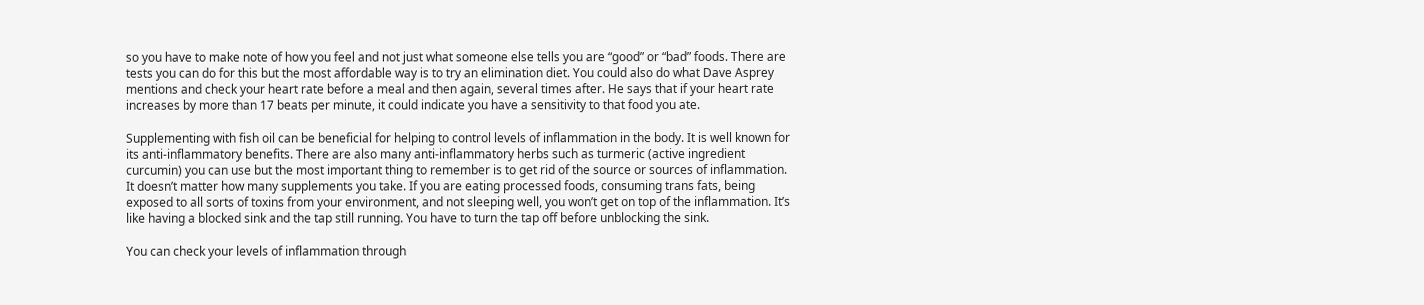so you have to make note of how you feel and not just what someone else tells you are “good” or “bad” foods. There are tests you can do for this but the most affordable way is to try an elimination diet. You could also do what Dave Asprey mentions and check your heart rate before a meal and then again, several times after. He says that if your heart rate increases by more than 17 beats per minute, it could indicate you have a sensitivity to that food you ate.

Supplementing with fish oil can be beneficial for helping to control levels of inflammation in the body. It is well known for its anti-inflammatory benefits. There are also many anti-inflammatory herbs such as turmeric (active ingredient curcumin) you can use but the most important thing to remember is to get rid of the source or sources of inflammation. It doesn’t matter how many supplements you take. If you are eating processed foods, consuming trans fats, being exposed to all sorts of toxins from your environment, and not sleeping well, you won’t get on top of the inflammation. It’s like having a blocked sink and the tap still running. You have to turn the tap off before unblocking the sink.

You can check your levels of inflammation through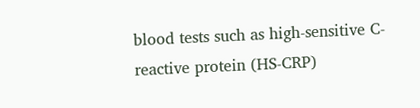blood tests such as high-sensitive C-reactive protein (HS-CRP)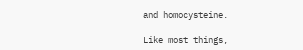and homocysteine.

Like most things,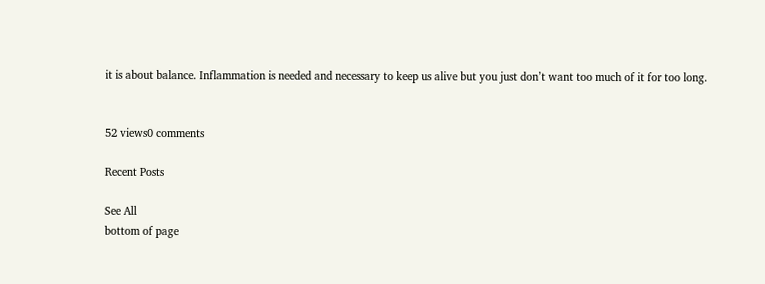it is about balance. Inflammation is needed and necessary to keep us alive but you just don’t want too much of it for too long.


52 views0 comments

Recent Posts

See All
bottom of page